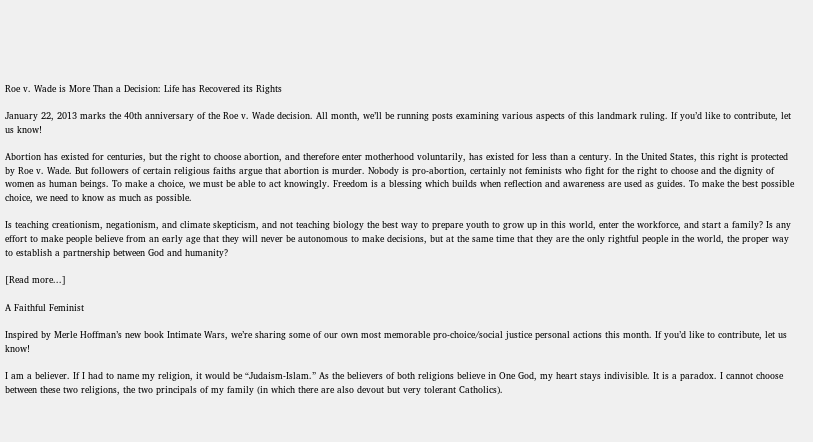Roe v. Wade is More Than a Decision: Life has Recovered its Rights

January 22, 2013 marks the 40th anniversary of the Roe v. Wade decision. All month, we’ll be running posts examining various aspects of this landmark ruling. If you’d like to contribute, let us know!

Abortion has existed for centuries, but the right to choose abortion, and therefore enter motherhood voluntarily, has existed for less than a century. In the United States, this right is protected by Roe v. Wade. But followers of certain religious faiths argue that abortion is murder. Nobody is pro-abortion, certainly not feminists who fight for the right to choose and the dignity of women as human beings. To make a choice, we must be able to act knowingly. Freedom is a blessing which builds when reflection and awareness are used as guides. To make the best possible choice, we need to know as much as possible.

Is teaching creationism, negationism, and climate skepticism, and not teaching biology the best way to prepare youth to grow up in this world, enter the workforce, and start a family? Is any effort to make people believe from an early age that they will never be autonomous to make decisions, but at the same time that they are the only rightful people in the world, the proper way to establish a partnership between God and humanity?

[Read more...]

A Faithful Feminist

Inspired by Merle Hoffman’s new book Intimate Wars, we’re sharing some of our own most memorable pro-choice/social justice personal actions this month. If you’d like to contribute, let us know!

I am a believer. If I had to name my religion, it would be “Judaism-Islam.” As the believers of both religions believe in One God, my heart stays indivisible. It is a paradox. I cannot choose between these two religions, the two principals of my family (in which there are also devout but very tolerant Catholics).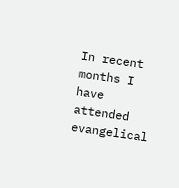In recent months I have attended evangelical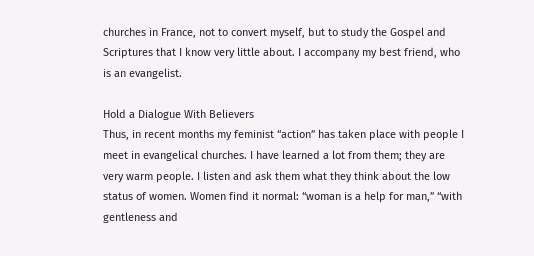churches in France, not to convert myself, but to study the Gospel and Scriptures that I know very little about. I accompany my best friend, who is an evangelist.

Hold a Dialogue With Believers
Thus, in recent months my feminist “action” has taken place with people I meet in evangelical churches. I have learned a lot from them; they are very warm people. I listen and ask them what they think about the low status of women. Women find it normal: “woman is a help for man,” “with gentleness and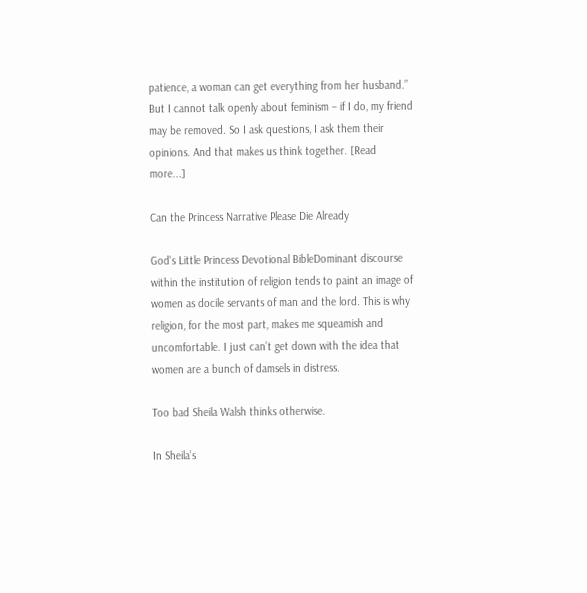patience, a woman can get everything from her husband.” But I cannot talk openly about feminism – if I do, my friend may be removed. So I ask questions, I ask them their opinions. And that makes us think together. [Read more...]

Can the Princess Narrative Please Die Already

God's Little Princess Devotional BibleDominant discourse within the institution of religion tends to paint an image of women as docile servants of man and the lord. This is why religion, for the most part, makes me squeamish and uncomfortable. I just can’t get down with the idea that women are a bunch of damsels in distress.

Too bad Sheila Walsh thinks otherwise.

In Sheila’s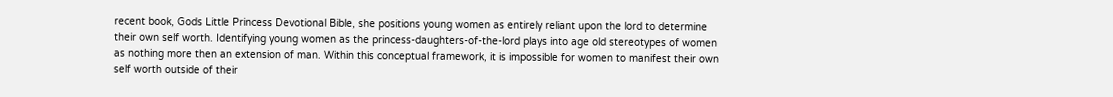recent book, Gods Little Princess Devotional Bible, she positions young women as entirely reliant upon the lord to determine their own self worth. Identifying young women as the princess-daughters-of-the-lord plays into age old stereotypes of women as nothing more then an extension of man. Within this conceptual framework, it is impossible for women to manifest their own self worth outside of their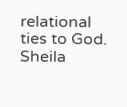relational ties to God. Sheila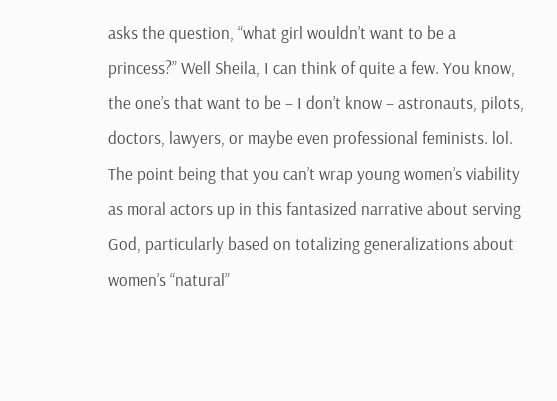asks the question, “what girl wouldn’t want to be a princess?” Well Sheila, I can think of quite a few. You know, the one’s that want to be – I don’t know – astronauts, pilots, doctors, lawyers, or maybe even professional feminists. lol. The point being that you can’t wrap young women’s viability as moral actors up in this fantasized narrative about serving God, particularly based on totalizing generalizations about women’s “natural”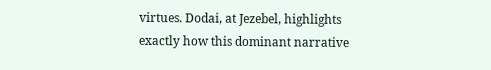virtues. Dodai, at Jezebel, highlights exactly how this dominant narrative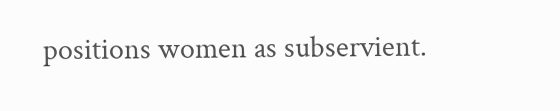positions women as subservient.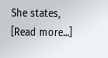She states, [Read more...]